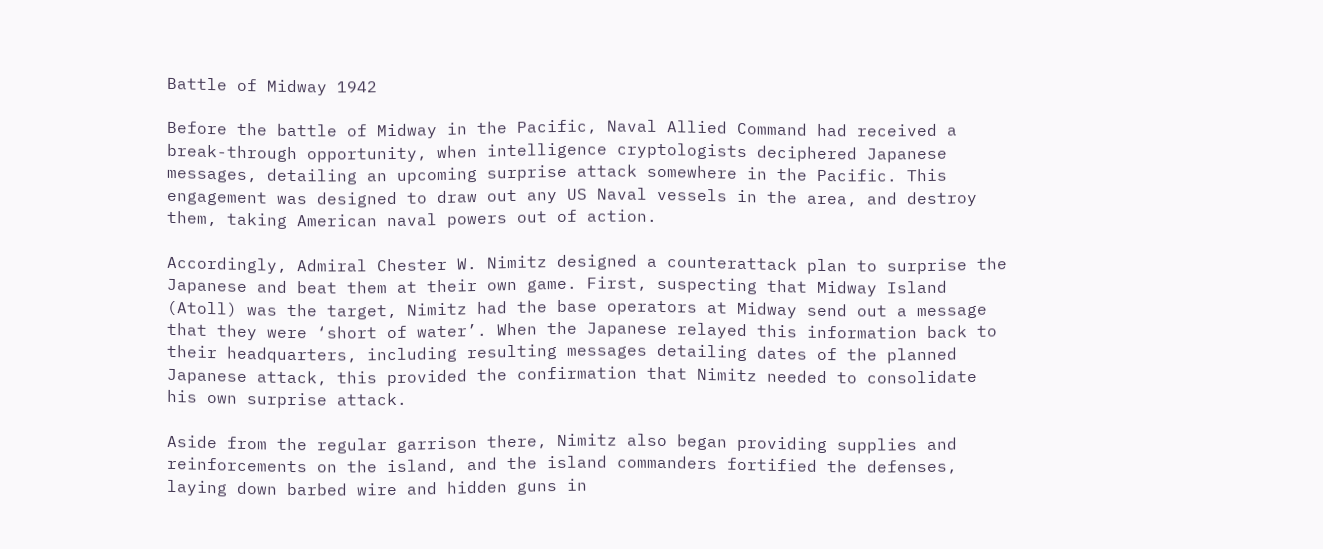Battle of Midway 1942

Before the battle of Midway in the Pacific, Naval Allied Command had received a break-through opportunity, when intelligence cryptologists deciphered Japanese messages, detailing an upcoming surprise attack somewhere in the Pacific. This engagement was designed to draw out any US Naval vessels in the area, and destroy them, taking American naval powers out of action.

Accordingly, Admiral Chester W. Nimitz designed a counterattack plan to surprise the Japanese and beat them at their own game. First, suspecting that Midway Island (Atoll) was the target, Nimitz had the base operators at Midway send out a message that they were ‘short of water’. When the Japanese relayed this information back to their headquarters, including resulting messages detailing dates of the planned Japanese attack, this provided the confirmation that Nimitz needed to consolidate his own surprise attack.

Aside from the regular garrison there, Nimitz also began providing supplies and reinforcements on the island, and the island commanders fortified the defenses, laying down barbed wire and hidden guns in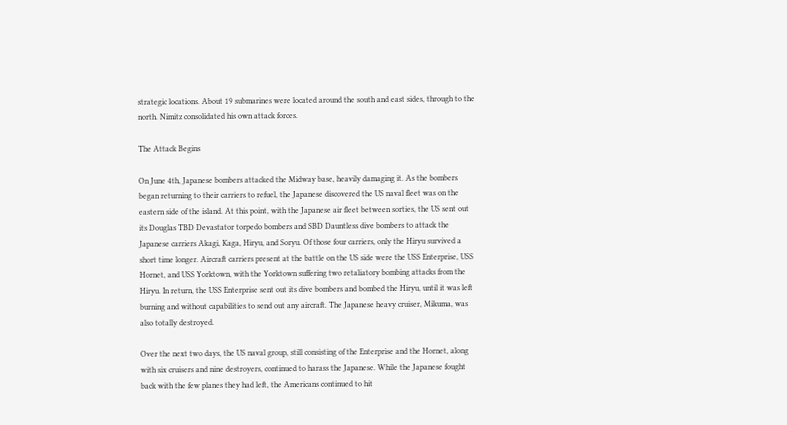strategic locations. About 19 submarines were located around the south and east sides, through to the north. Nimitz consolidated his own attack forces.

The Attack Begins

On June 4th, Japanese bombers attacked the Midway base, heavily damaging it. As the bombers began returning to their carriers to refuel, the Japanese discovered the US naval fleet was on the eastern side of the island. At this point, with the Japanese air fleet between sorties, the US sent out its Douglas TBD Devastator torpedo bombers and SBD Dauntless dive bombers to attack the Japanese carriers Akagi, Kaga, Hiryu, and Soryu. Of those four carriers, only the Hiryu survived a short time longer. Aircraft carriers present at the battle on the US side were the USS Enterprise, USS Hornet, and USS Yorktown, with the Yorktown suffering two retaliatory bombing attacks from the Hiryu. In return, the USS Enterprise sent out its dive bombers and bombed the Hiryu, until it was left burning and without capabilities to send out any aircraft. The Japanese heavy cruiser, Mikuma, was also totally destroyed.

Over the next two days, the US naval group, still consisting of the Enterprise and the Hornet, along with six cruisers and nine destroyers, continued to harass the Japanese. While the Japanese fought back with the few planes they had left, the Americans continued to hit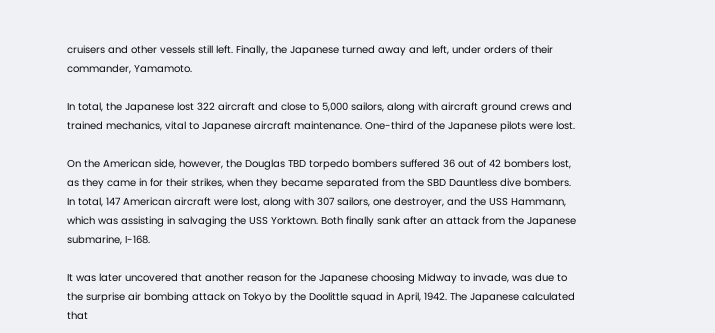cruisers and other vessels still left. Finally, the Japanese turned away and left, under orders of their commander, Yamamoto.

In total, the Japanese lost 322 aircraft and close to 5,000 sailors, along with aircraft ground crews and trained mechanics, vital to Japanese aircraft maintenance. One-third of the Japanese pilots were lost.

On the American side, however, the Douglas TBD torpedo bombers suffered 36 out of 42 bombers lost, as they came in for their strikes, when they became separated from the SBD Dauntless dive bombers. In total, 147 American aircraft were lost, along with 307 sailors, one destroyer, and the USS Hammann, which was assisting in salvaging the USS Yorktown. Both finally sank after an attack from the Japanese submarine, I-168.

It was later uncovered that another reason for the Japanese choosing Midway to invade, was due to the surprise air bombing attack on Tokyo by the Doolittle squad in April, 1942. The Japanese calculated that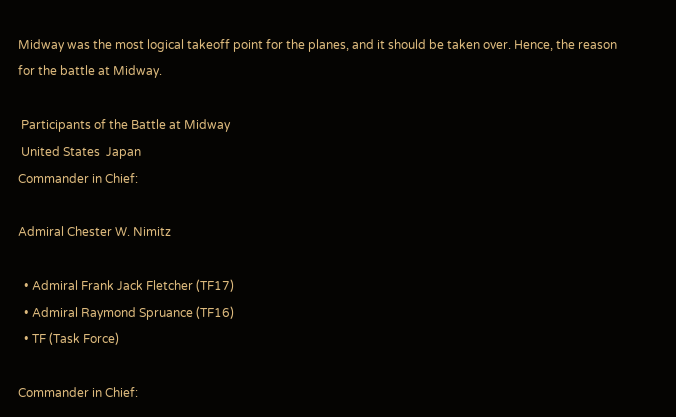Midway was the most logical takeoff point for the planes, and it should be taken over. Hence, the reason for the battle at Midway.

 Participants of the Battle at Midway
 United States  Japan
Commander in Chief:

Admiral Chester W. Nimitz

  • Admiral Frank Jack Fletcher (TF17)
  • Admiral Raymond Spruance (TF16)
  • TF (Task Force)

Commander in Chief: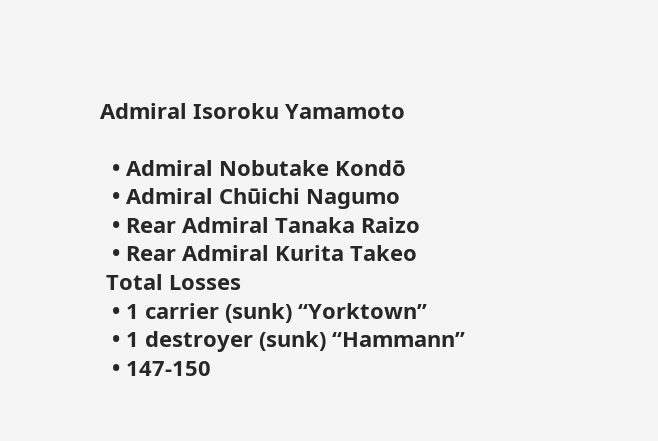Admiral Isoroku Yamamoto

  • Admiral Nobutake Kondō
  • Admiral Chūichi Nagumo
  • Rear Admiral Tanaka Raizo
  • Rear Admiral Kurita Takeo
 Total Losses
  • 1 carrier (sunk) “Yorktown”
  • 1 destroyer (sunk) “Hammann”
  • 147-150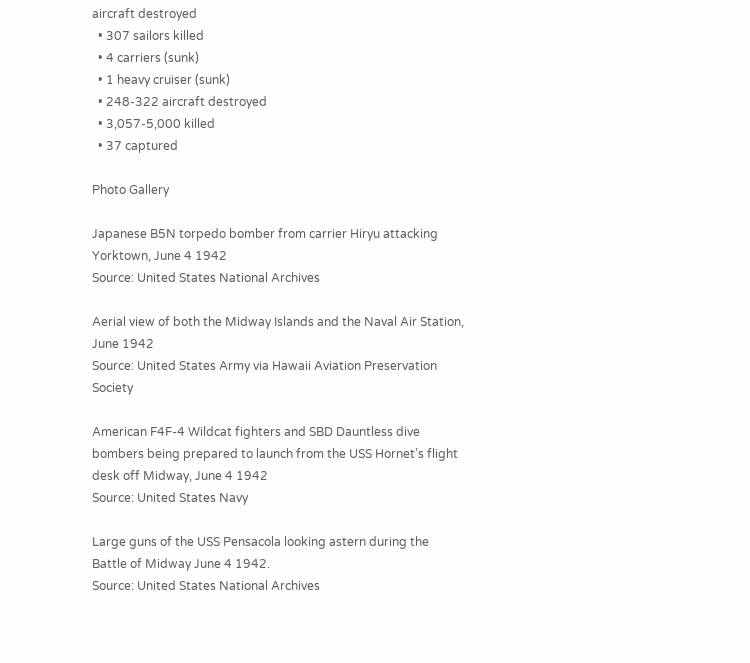aircraft destroyed
  • 307 sailors killed
  • 4 carriers (sunk)
  • 1 heavy cruiser (sunk)
  • 248-322 aircraft destroyed
  • 3,057-5,000 killed
  • 37 captured

Photo Gallery

Japanese B5N torpedo bomber from carrier Hiryu attacking Yorktown, June 4 1942
Source: United States National Archives

Aerial view of both the Midway Islands and the Naval Air Station, June 1942
Source: United States Army via Hawaii Aviation Preservation Society

American F4F-4 Wildcat fighters and SBD Dauntless dive bombers being prepared to launch from the USS Hornet’s flight desk off Midway, June 4 1942
Source: United States Navy

Large guns of the USS Pensacola looking astern during the Battle of Midway June 4 1942.
Source: United States National Archives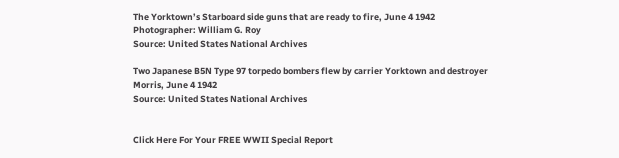The Yorktown’s Starboard side guns that are ready to fire, June 4 1942
Photographer: William G. Roy
Source: United States National Archives

Two Japanese B5N Type 97 torpedo bombers flew by carrier Yorktown and destroyer Morris, June 4 1942
Source: United States National Archives


Click Here For Your FREE WWII Special Report